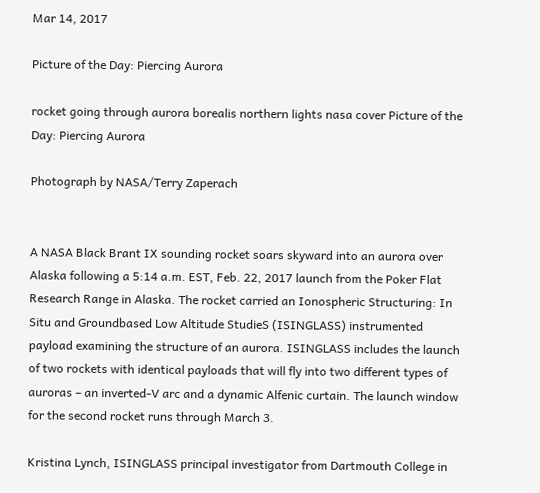Mar 14, 2017

Picture of the Day: Piercing Aurora

rocket going through aurora borealis northern lights nasa cover Picture of the Day: Piercing Aurora

Photograph by NASA/Terry Zaperach


A NASA Black Brant IX sounding rocket soars skyward into an aurora over Alaska following a 5:14 a.m. EST, Feb. 22, 2017 launch from the Poker Flat Research Range in Alaska. The rocket carried an Ionospheric Structuring: In Situ and Groundbased Low Altitude StudieS (ISINGLASS) instrumented payload examining the structure of an aurora. ISINGLASS includes the launch of two rockets with identical payloads that will fly into two different types of auroras – an inverted-V arc and a dynamic Alfenic curtain. The launch window for the second rocket runs through March 3.

Kristina Lynch, ISINGLASS principal investigator from Dartmouth College in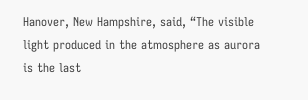Hanover, New Hampshire, said, “The visible light produced in the atmosphere as aurora is the last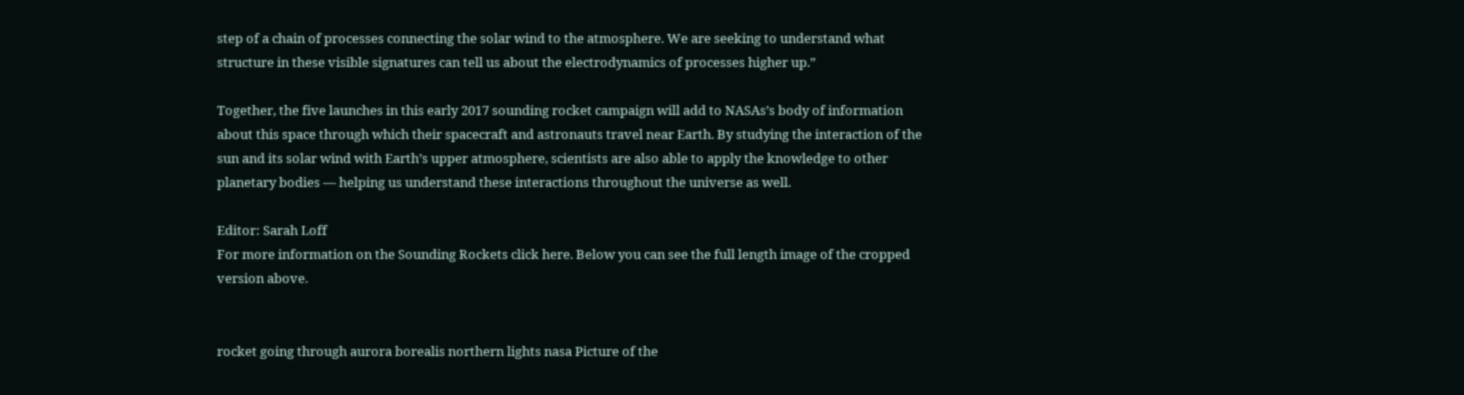step of a chain of processes connecting the solar wind to the atmosphere. We are seeking to understand what structure in these visible signatures can tell us about the electrodynamics of processes higher up.”

Together, the five launches in this early 2017 sounding rocket campaign will add to NASAs’s body of information about this space through which their spacecraft and astronauts travel near Earth. By studying the interaction of the sun and its solar wind with Earth’s upper atmosphere, scientists are also able to apply the knowledge to other planetary bodies — helping us understand these interactions throughout the universe as well.

Editor: Sarah Loff
For more information on the Sounding Rockets click here. Below you can see the full length image of the cropped version above.


rocket going through aurora borealis northern lights nasa Picture of the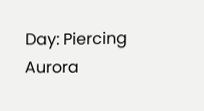Day: Piercing Aurora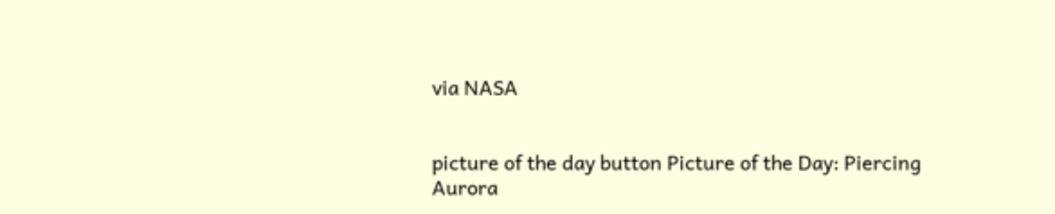via NASA


picture of the day button Picture of the Day: Piercing Aurora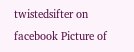twistedsifter on facebook Picture of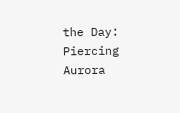the Day: Piercing Aurora